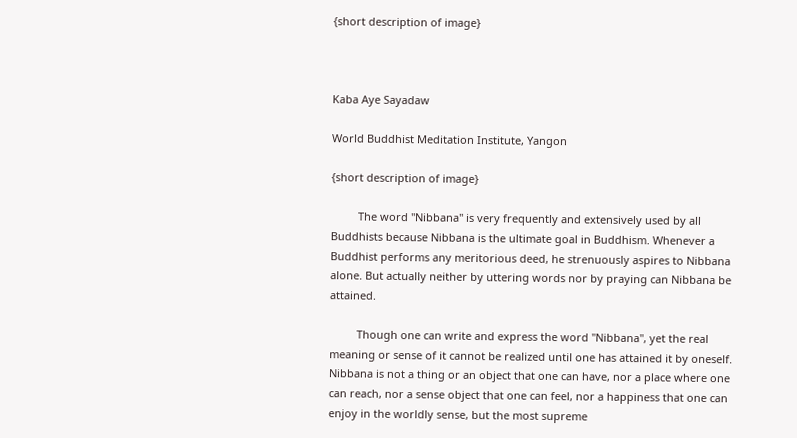{short description of image}



Kaba Aye Sayadaw

World Buddhist Meditation Institute, Yangon

{short description of image}

         The word "Nibbana" is very frequently and extensively used by all Buddhists because Nibbana is the ultimate goal in Buddhism. Whenever a Buddhist performs any meritorious deed, he strenuously aspires to Nibbana alone. But actually neither by uttering words nor by praying can Nibbana be attained.

         Though one can write and express the word "Nibbana", yet the real meaning or sense of it cannot be realized until one has attained it by oneself. Nibbana is not a thing or an object that one can have, nor a place where one can reach, nor a sense object that one can feel, nor a happiness that one can enjoy in the worldly sense, but the most supreme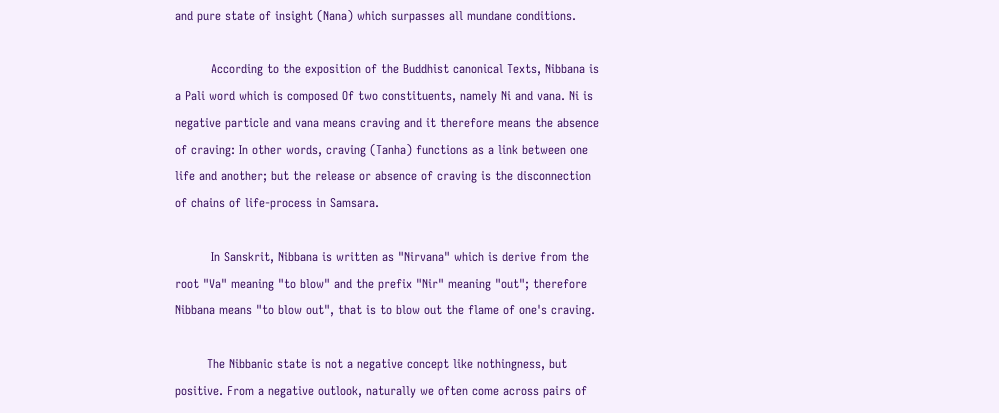and pure state of insight (Nana) which surpasses all mundane conditions.

         According to the exposition of the Buddhist canonical Texts, Nibbana is a Pali word which is composed Of two constituents, namely Ni and vana. Ni is negative particle and vana means craving and it therefore means the absence of craving: In other words, craving (Tanha) functions as a link between one life and another; but the release or absence of craving is the disconnection of chains of life-process in Samsara.

         In Sanskrit, Nibbana is written as "Nirvana" which is derive from the root "Va" meaning "to blow" and the prefix "Nir" meaning "out"; therefore Nibbana means "to blow out", that is to blow out the flame of one's craving.

        The Nibbanic state is not a negative concept like nothingness, but positive. From a negative outlook, naturally we often come across pairs of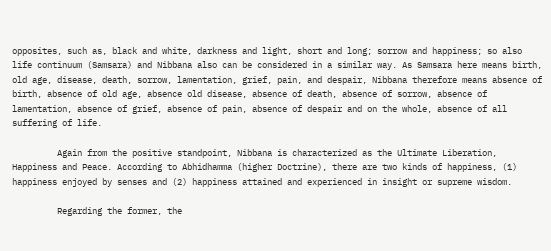opposites, such as, black and white, darkness and light, short and long; sorrow and happiness; so also life continuum (Samsara) and Nibbana also can be considered in a similar way. As Samsara here means birth, old age, disease, death, sorrow, lamentation, grief, pain, and despair, Nibbana therefore means absence of birth, absence of old age, absence old disease, absence of death, absence of sorrow, absence of lamentation, absence of grief, absence of pain, absence of despair and on the whole, absence of all suffering of life.

         Again from the positive standpoint, Nibbana is characterized as the Ultimate Liberation, Happiness and Peace. According to Abhidhamma (higher Doctrine), there are two kinds of happiness, (1) happiness enjoyed by senses and (2) happiness attained and experienced in insight or supreme wisdom.

         Regarding the former, the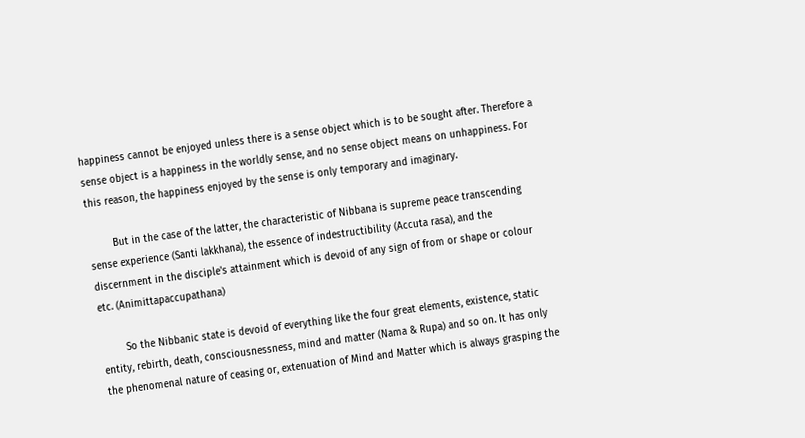happiness cannot be enjoyed unless there is a sense object which is to be sought after. Therefore a sense object is a happiness in the worldly sense, and no sense object means on unhappiness. For this reason, the happiness enjoyed by the sense is only temporary and imaginary.

        But in the case of the latter, the characteristic of Nibbana is supreme peace transcending sense experience (Santi lakkhana), the essence of indestructibility (Accuta rasa), and the discernment in the disciple's attainment which is devoid of any sign of from or shape or colour etc. (Animittapaccupathana)

        So the Nibbanic state is devoid of everything like the four great elements, existence, static entity, rebirth, death, consciousnessness, mind and matter (Nama & Rupa) and so on. It has only the phenomenal nature of ceasing or, extenuation of Mind and Matter which is always grasping the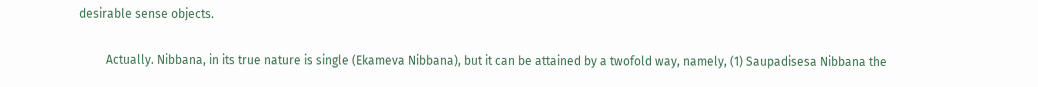desirable sense objects.

         Actually. Nibbana, in its true nature is single (Ekameva Nibbana), but it can be attained by a twofold way, namely, (1) Saupadisesa Nibbana the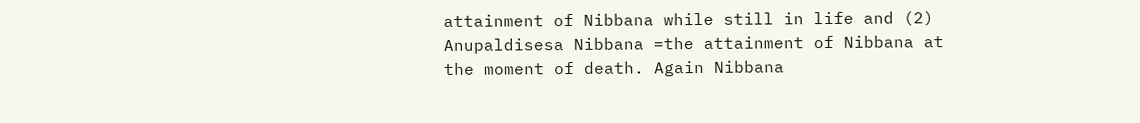attainment of Nibbana while still in life and (2) Anupaldisesa Nibbana =the attainment of Nibbana at the moment of death. Again Nibbana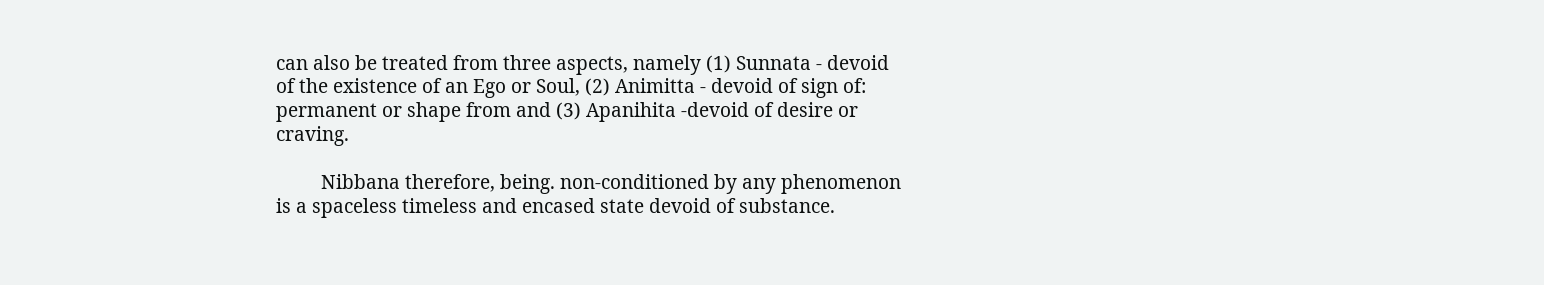can also be treated from three aspects, namely (1) Sunnata - devoid of the existence of an Ego or Soul, (2) Animitta - devoid of sign of: permanent or shape from and (3) Apanihita -devoid of desire or craving.

         Nibbana therefore, being. non-conditioned by any phenomenon is a spaceless timeless and encased state devoid of substance.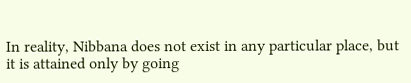In reality, Nibbana does not exist in any particular place, but it is attained only by going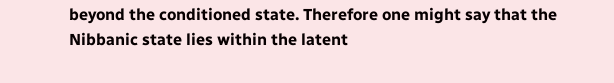beyond the conditioned state. Therefore one might say that the Nibbanic state lies within the latent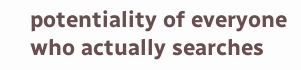potentiality of everyone who actually searches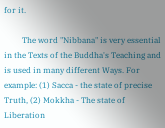for it.

         The word "Nibbana" is very essential in the Texts of the Buddha's Teaching and is used in many different Ways. For example: (1) Sacca - the state of precise Truth, (2) Mokkha - The state of Liberation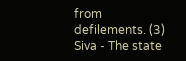from defilements. (3) Siva - The state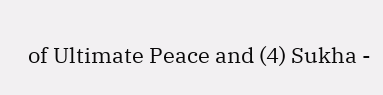of Ultimate Peace and (4) Sukha -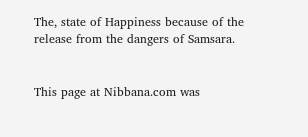The, state of Happiness because of the release from the dangers of Samsara.


This page at Nibbana.com was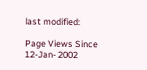last modified:

Page Views Since 12-Jan- 2002